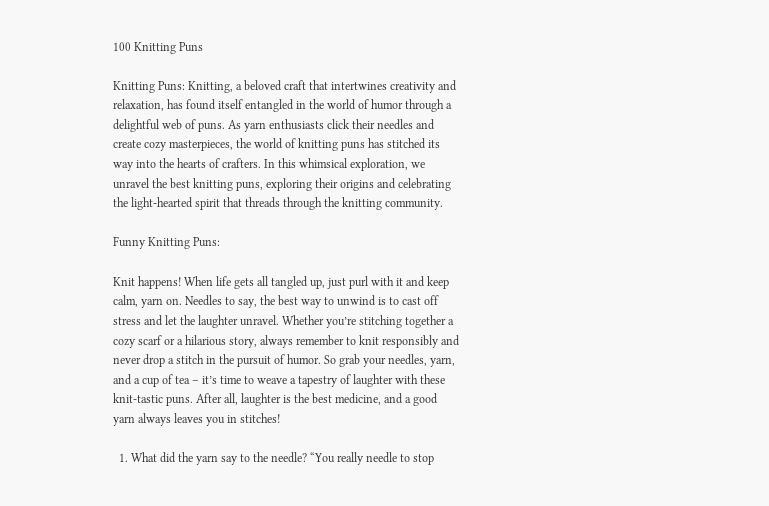100 Knitting Puns

Knitting Puns: Knitting, a beloved craft that intertwines creativity and relaxation, has found itself entangled in the world of humor through a delightful web of puns. As yarn enthusiasts click their needles and create cozy masterpieces, the world of knitting puns has stitched its way into the hearts of crafters. In this whimsical exploration, we unravel the best knitting puns, exploring their origins and celebrating the light-hearted spirit that threads through the knitting community.

Funny Knitting Puns:

Knit happens! When life gets all tangled up, just purl with it and keep calm, yarn on. Needles to say, the best way to unwind is to cast off stress and let the laughter unravel. Whether you’re stitching together a cozy scarf or a hilarious story, always remember to knit responsibly and never drop a stitch in the pursuit of humor. So grab your needles, yarn, and a cup of tea – it’s time to weave a tapestry of laughter with these knit-tastic puns. After all, laughter is the best medicine, and a good yarn always leaves you in stitches!

  1. What did the yarn say to the needle? “You really needle to stop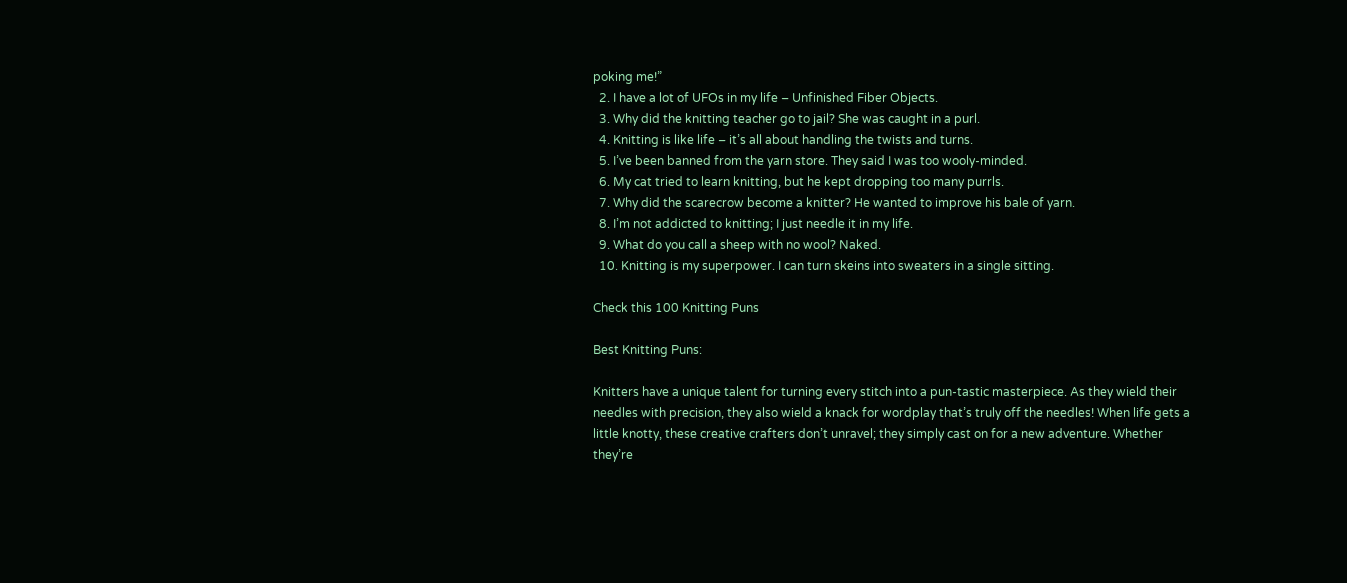poking me!”
  2. I have a lot of UFOs in my life – Unfinished Fiber Objects.
  3. Why did the knitting teacher go to jail? She was caught in a purl.
  4. Knitting is like life – it’s all about handling the twists and turns.
  5. I’ve been banned from the yarn store. They said I was too wooly-minded.
  6. My cat tried to learn knitting, but he kept dropping too many purrls.
  7. Why did the scarecrow become a knitter? He wanted to improve his bale of yarn.
  8. I’m not addicted to knitting; I just needle it in my life.
  9. What do you call a sheep with no wool? Naked.
  10. Knitting is my superpower. I can turn skeins into sweaters in a single sitting.

Check this 100 Knitting Puns

Best Knitting Puns:

Knitters have a unique talent for turning every stitch into a pun-tastic masterpiece. As they wield their needles with precision, they also wield a knack for wordplay that’s truly off the needles! When life gets a little knotty, these creative crafters don’t unravel; they simply cast on for a new adventure. Whether they’re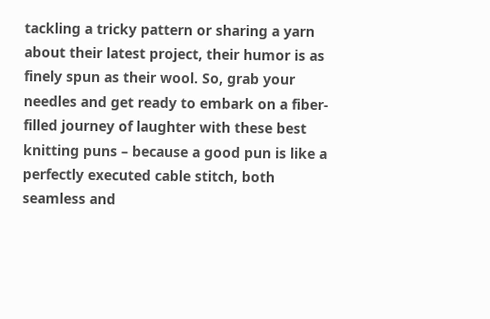tackling a tricky pattern or sharing a yarn about their latest project, their humor is as finely spun as their wool. So, grab your needles and get ready to embark on a fiber-filled journey of laughter with these best knitting puns – because a good pun is like a perfectly executed cable stitch, both seamless and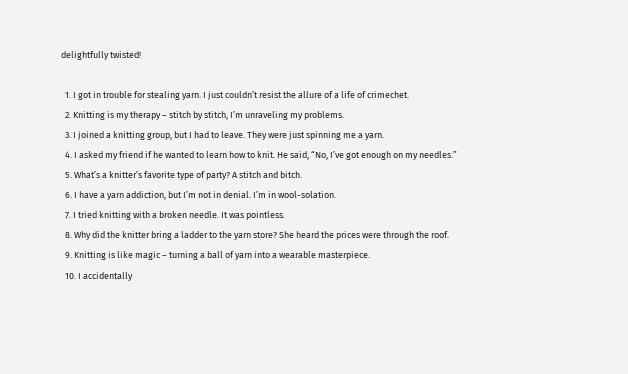delightfully twisted!

  1. I got in trouble for stealing yarn. I just couldn’t resist the allure of a life of crimechet.
  2. Knitting is my therapy – stitch by stitch, I’m unraveling my problems.
  3. I joined a knitting group, but I had to leave. They were just spinning me a yarn.
  4. I asked my friend if he wanted to learn how to knit. He said, “No, I’ve got enough on my needles.”
  5. What’s a knitter’s favorite type of party? A stitch and bitch.
  6. I have a yarn addiction, but I’m not in denial. I’m in wool-solation.
  7. I tried knitting with a broken needle. It was pointless.
  8. Why did the knitter bring a ladder to the yarn store? She heard the prices were through the roof.
  9. Knitting is like magic – turning a ball of yarn into a wearable masterpiece.
  10. I accidentally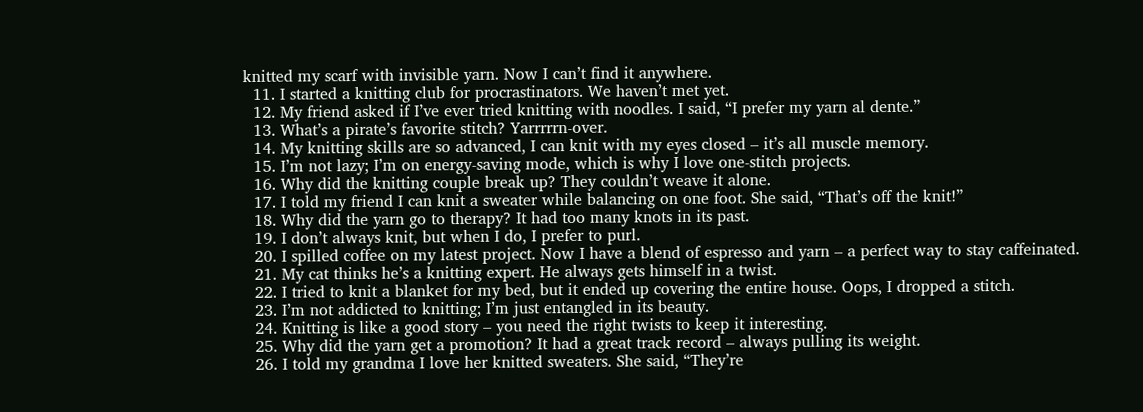knitted my scarf with invisible yarn. Now I can’t find it anywhere.
  11. I started a knitting club for procrastinators. We haven’t met yet.
  12. My friend asked if I’ve ever tried knitting with noodles. I said, “I prefer my yarn al dente.”
  13. What’s a pirate’s favorite stitch? Yarrrrrn-over.
  14. My knitting skills are so advanced, I can knit with my eyes closed – it’s all muscle memory.
  15. I’m not lazy; I’m on energy-saving mode, which is why I love one-stitch projects.
  16. Why did the knitting couple break up? They couldn’t weave it alone.
  17. I told my friend I can knit a sweater while balancing on one foot. She said, “That’s off the knit!”
  18. Why did the yarn go to therapy? It had too many knots in its past.
  19. I don’t always knit, but when I do, I prefer to purl.
  20. I spilled coffee on my latest project. Now I have a blend of espresso and yarn – a perfect way to stay caffeinated.
  21. My cat thinks he’s a knitting expert. He always gets himself in a twist.
  22. I tried to knit a blanket for my bed, but it ended up covering the entire house. Oops, I dropped a stitch.
  23. I’m not addicted to knitting; I’m just entangled in its beauty.
  24. Knitting is like a good story – you need the right twists to keep it interesting.
  25. Why did the yarn get a promotion? It had a great track record – always pulling its weight.
  26. I told my grandma I love her knitted sweaters. She said, “They’re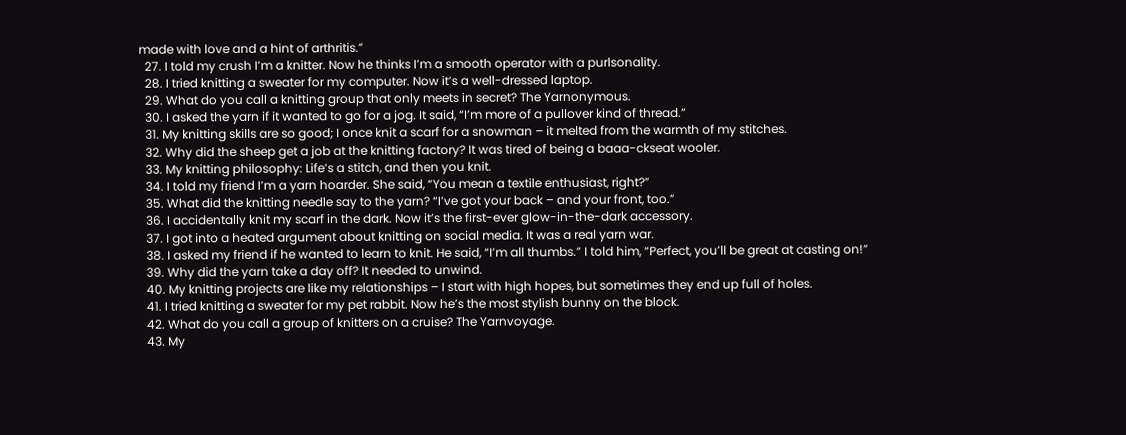made with love and a hint of arthritis.”
  27. I told my crush I’m a knitter. Now he thinks I’m a smooth operator with a purlsonality.
  28. I tried knitting a sweater for my computer. Now it’s a well-dressed laptop.
  29. What do you call a knitting group that only meets in secret? The Yarnonymous.
  30. I asked the yarn if it wanted to go for a jog. It said, “I’m more of a pullover kind of thread.”
  31. My knitting skills are so good; I once knit a scarf for a snowman – it melted from the warmth of my stitches.
  32. Why did the sheep get a job at the knitting factory? It was tired of being a baaa-ckseat wooler.
  33. My knitting philosophy: Life’s a stitch, and then you knit.
  34. I told my friend I’m a yarn hoarder. She said, “You mean a textile enthusiast, right?”
  35. What did the knitting needle say to the yarn? “I’ve got your back – and your front, too.”
  36. I accidentally knit my scarf in the dark. Now it’s the first-ever glow-in-the-dark accessory.
  37. I got into a heated argument about knitting on social media. It was a real yarn war.
  38. I asked my friend if he wanted to learn to knit. He said, “I’m all thumbs.” I told him, “Perfect, you’ll be great at casting on!”
  39. Why did the yarn take a day off? It needed to unwind.
  40. My knitting projects are like my relationships – I start with high hopes, but sometimes they end up full of holes.
  41. I tried knitting a sweater for my pet rabbit. Now he’s the most stylish bunny on the block.
  42. What do you call a group of knitters on a cruise? The Yarnvoyage.
  43. My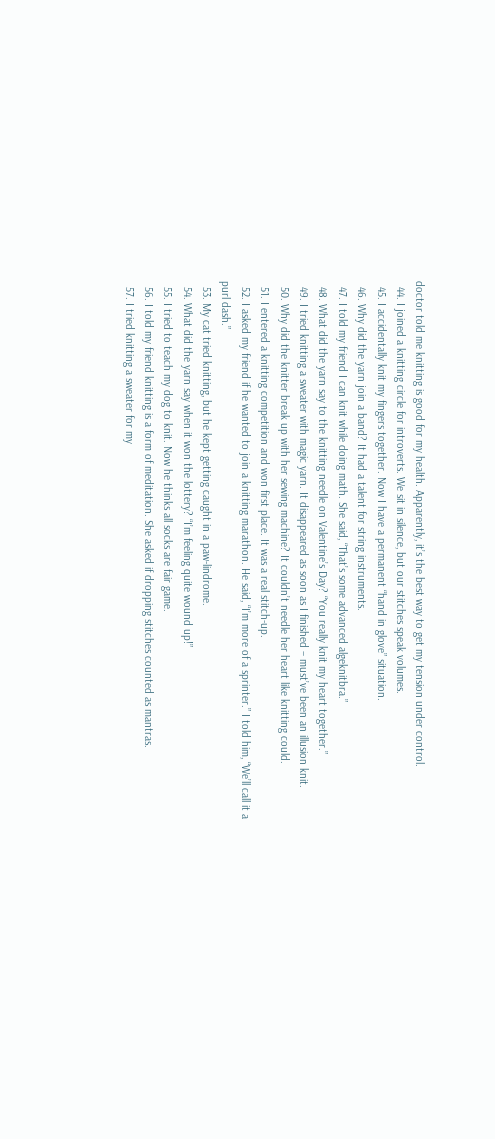doctor told me knitting is good for my health. Apparently, it’s the best way to get my tension under control.
  44. I joined a knitting circle for introverts. We sit in silence, but our stitches speak volumes.
  45. I accidentally knit my fingers together. Now I have a permanent “hand in glove” situation.
  46. Why did the yarn join a band? It had a talent for string instruments.
  47. I told my friend I can knit while doing math. She said, “That’s some advanced algeknitbra.”
  48. What did the yarn say to the knitting needle on Valentine’s Day? “You really knit my heart together.”
  49. I tried knitting a sweater with magic yarn. It disappeared as soon as I finished – must’ve been an illusion knit.
  50. Why did the knitter break up with her sewing machine? It couldn’t needle her heart like knitting could.
  51. I entered a knitting competition and won first place. It was a real stitch-up.
  52. I asked my friend if he wanted to join a knitting marathon. He said, “I’m more of a sprinter.” I told him, “We’ll call it a purl dash.”
  53. My cat tried knitting, but he kept getting caught in a paw-lindrome.
  54. What did the yarn say when it won the lottery? “I’m feeling quite wound up!”
  55. I tried to teach my dog to knit. Now he thinks all socks are fair game.
  56. I told my friend knitting is a form of meditation. She asked if dropping stitches counted as mantras.
  57. I tried knitting a sweater for my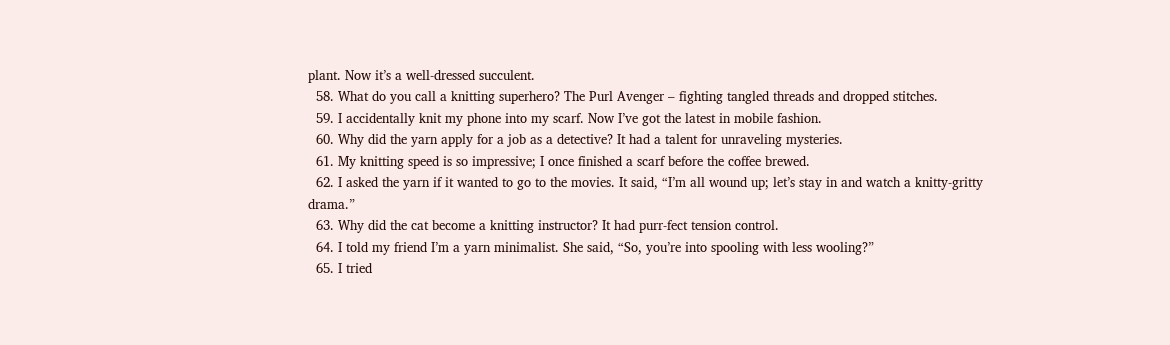plant. Now it’s a well-dressed succulent.
  58. What do you call a knitting superhero? The Purl Avenger – fighting tangled threads and dropped stitches.
  59. I accidentally knit my phone into my scarf. Now I’ve got the latest in mobile fashion.
  60. Why did the yarn apply for a job as a detective? It had a talent for unraveling mysteries.
  61. My knitting speed is so impressive; I once finished a scarf before the coffee brewed.
  62. I asked the yarn if it wanted to go to the movies. It said, “I’m all wound up; let’s stay in and watch a knitty-gritty drama.”
  63. Why did the cat become a knitting instructor? It had purr-fect tension control.
  64. I told my friend I’m a yarn minimalist. She said, “So, you’re into spooling with less wooling?”
  65. I tried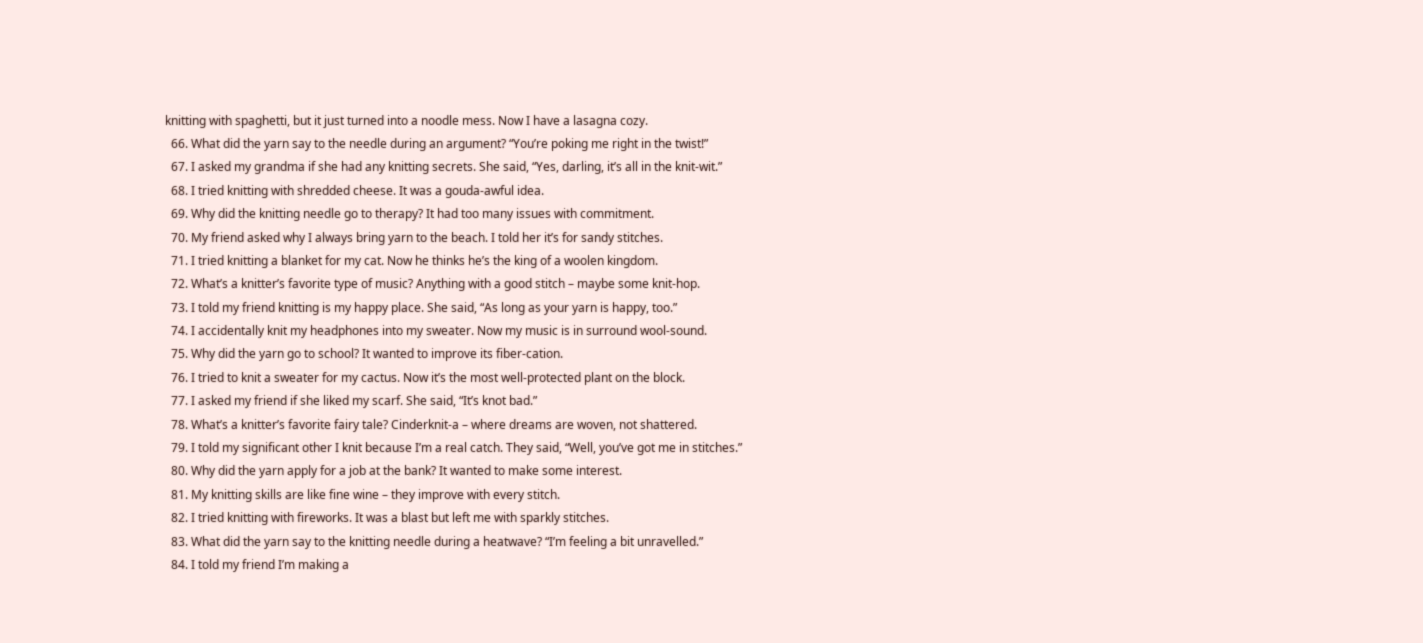knitting with spaghetti, but it just turned into a noodle mess. Now I have a lasagna cozy.
  66. What did the yarn say to the needle during an argument? “You’re poking me right in the twist!”
  67. I asked my grandma if she had any knitting secrets. She said, “Yes, darling, it’s all in the knit-wit.”
  68. I tried knitting with shredded cheese. It was a gouda-awful idea.
  69. Why did the knitting needle go to therapy? It had too many issues with commitment.
  70. My friend asked why I always bring yarn to the beach. I told her it’s for sandy stitches.
  71. I tried knitting a blanket for my cat. Now he thinks he’s the king of a woolen kingdom.
  72. What’s a knitter’s favorite type of music? Anything with a good stitch – maybe some knit-hop.
  73. I told my friend knitting is my happy place. She said, “As long as your yarn is happy, too.”
  74. I accidentally knit my headphones into my sweater. Now my music is in surround wool-sound.
  75. Why did the yarn go to school? It wanted to improve its fiber-cation.
  76. I tried to knit a sweater for my cactus. Now it’s the most well-protected plant on the block.
  77. I asked my friend if she liked my scarf. She said, “It’s knot bad.”
  78. What’s a knitter’s favorite fairy tale? Cinderknit-a – where dreams are woven, not shattered.
  79. I told my significant other I knit because I’m a real catch. They said, “Well, you’ve got me in stitches.”
  80. Why did the yarn apply for a job at the bank? It wanted to make some interest.
  81. My knitting skills are like fine wine – they improve with every stitch.
  82. I tried knitting with fireworks. It was a blast but left me with sparkly stitches.
  83. What did the yarn say to the knitting needle during a heatwave? “I’m feeling a bit unravelled.”
  84. I told my friend I’m making a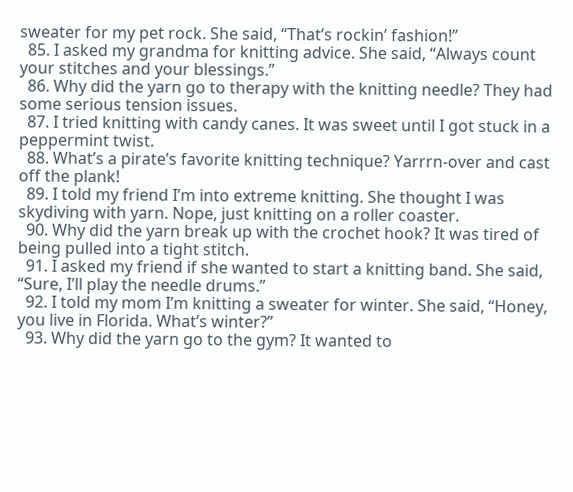sweater for my pet rock. She said, “That’s rockin’ fashion!”
  85. I asked my grandma for knitting advice. She said, “Always count your stitches and your blessings.”
  86. Why did the yarn go to therapy with the knitting needle? They had some serious tension issues.
  87. I tried knitting with candy canes. It was sweet until I got stuck in a peppermint twist.
  88. What’s a pirate’s favorite knitting technique? Yarrrn-over and cast off the plank!
  89. I told my friend I’m into extreme knitting. She thought I was skydiving with yarn. Nope, just knitting on a roller coaster.
  90. Why did the yarn break up with the crochet hook? It was tired of being pulled into a tight stitch.
  91. I asked my friend if she wanted to start a knitting band. She said, “Sure, I’ll play the needle drums.”
  92. I told my mom I’m knitting a sweater for winter. She said, “Honey, you live in Florida. What’s winter?”
  93. Why did the yarn go to the gym? It wanted to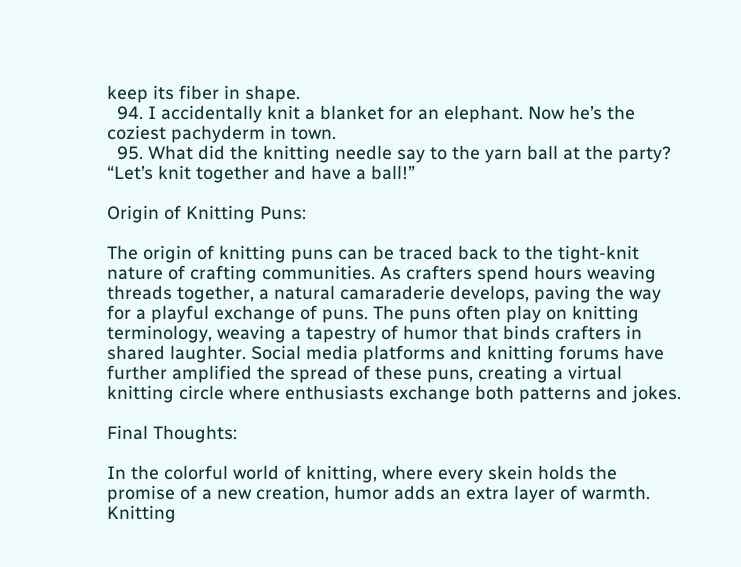keep its fiber in shape.
  94. I accidentally knit a blanket for an elephant. Now he’s the coziest pachyderm in town.
  95. What did the knitting needle say to the yarn ball at the party? “Let’s knit together and have a ball!”

Origin of Knitting Puns:

The origin of knitting puns can be traced back to the tight-knit nature of crafting communities. As crafters spend hours weaving threads together, a natural camaraderie develops, paving the way for a playful exchange of puns. The puns often play on knitting terminology, weaving a tapestry of humor that binds crafters in shared laughter. Social media platforms and knitting forums have further amplified the spread of these puns, creating a virtual knitting circle where enthusiasts exchange both patterns and jokes.

Final Thoughts:

In the colorful world of knitting, where every skein holds the promise of a new creation, humor adds an extra layer of warmth. Knitting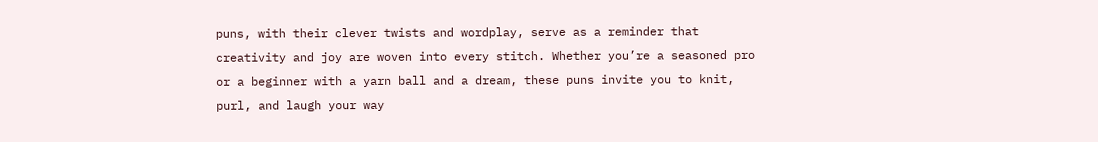puns, with their clever twists and wordplay, serve as a reminder that creativity and joy are woven into every stitch. Whether you’re a seasoned pro or a beginner with a yarn ball and a dream, these puns invite you to knit, purl, and laugh your way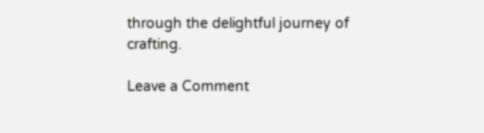through the delightful journey of crafting.

Leave a Comment